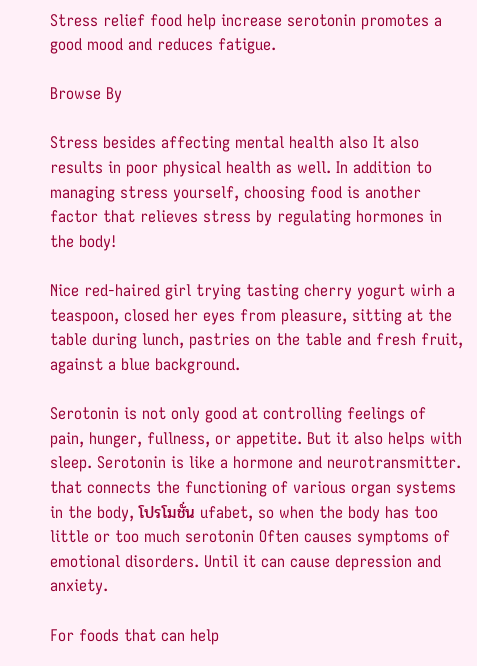Stress relief food help increase serotonin promotes a good mood and reduces fatigue.

Browse By

Stress besides affecting mental health also It also results in poor physical health as well. In addition to managing stress yourself, choosing food is another factor that relieves stress by regulating hormones in the body!

Nice red-haired girl trying tasting cherry yogurt wirh a teaspoon, closed her eyes from pleasure, sitting at the table during lunch, pastries on the table and fresh fruit, against a blue background.

Serotonin is not only good at controlling feelings of pain, hunger, fullness, or appetite. But it also helps with sleep. Serotonin is like a hormone and neurotransmitter. that connects the functioning of various organ systems in the body, โปรโมชั่น ufabet, so when the body has too little or too much serotonin Often causes symptoms of emotional disorders. Until it can cause depression and anxiety.

For foods that can help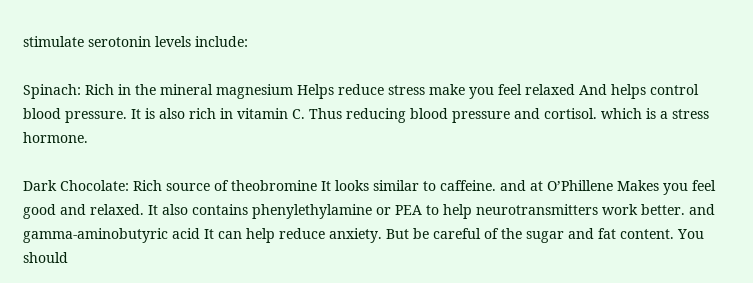stimulate serotonin levels include:

Spinach: Rich in the mineral magnesium Helps reduce stress make you feel relaxed And helps control blood pressure. It is also rich in vitamin C. Thus reducing blood pressure and cortisol. which is a stress hormone.

Dark Chocolate: Rich source of theobromine It looks similar to caffeine. and at O’Phillene Makes you feel good and relaxed. It also contains phenylethylamine or PEA to help neurotransmitters work better. and gamma-aminobutyric acid It can help reduce anxiety. But be careful of the sugar and fat content. You should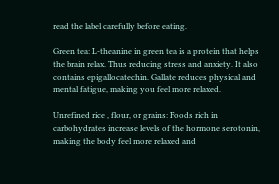read the label carefully before eating.

Green tea: L-theanine in green tea is a protein that helps the brain relax. Thus reducing stress and anxiety. It also contains epigallocatechin. Gallate reduces physical and mental fatigue, making you feel more relaxed.

Unrefined rice , flour, or grains: Foods rich in carbohydrates increase levels of the hormone serotonin, making the body feel more relaxed and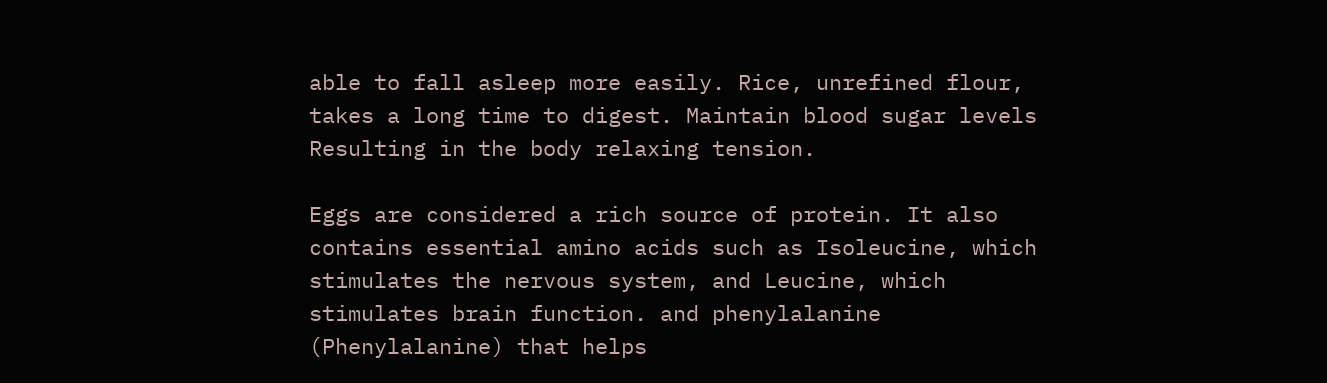able to fall asleep more easily. Rice, unrefined flour, takes a long time to digest. Maintain blood sugar levels Resulting in the body relaxing tension.

Eggs are considered a rich source of protein. It also contains essential amino acids such as Isoleucine, which stimulates the nervous system, and Leucine, which stimulates brain function. and phenylalanine (Phenylalanine) that helps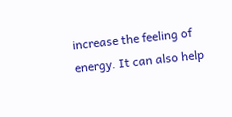increase the feeling of energy. It can also help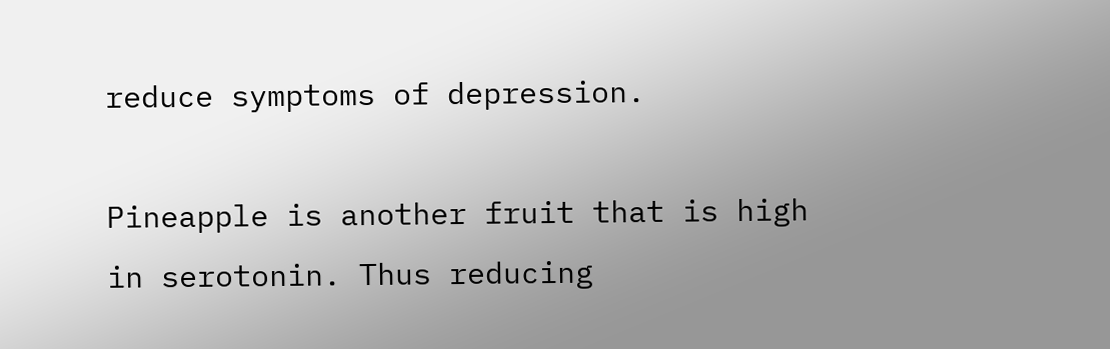reduce symptoms of depression.

Pineapple is another fruit that is high in serotonin. Thus reducing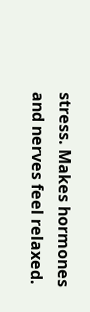stress. Makes hormones and nerves feel relaxed.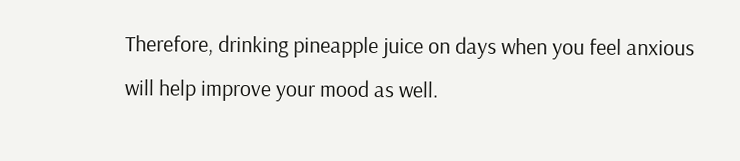Therefore, drinking pineapple juice on days when you feel anxious will help improve your mood as well.